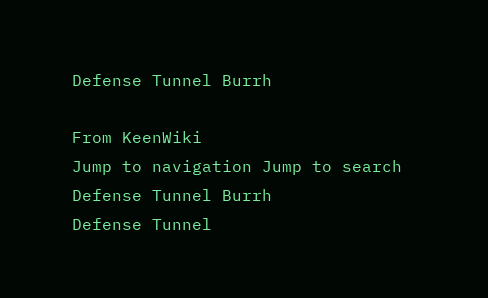Defense Tunnel Burrh

From KeenWiki
Jump to navigation Jump to search
Defense Tunnel Burrh
Defense Tunnel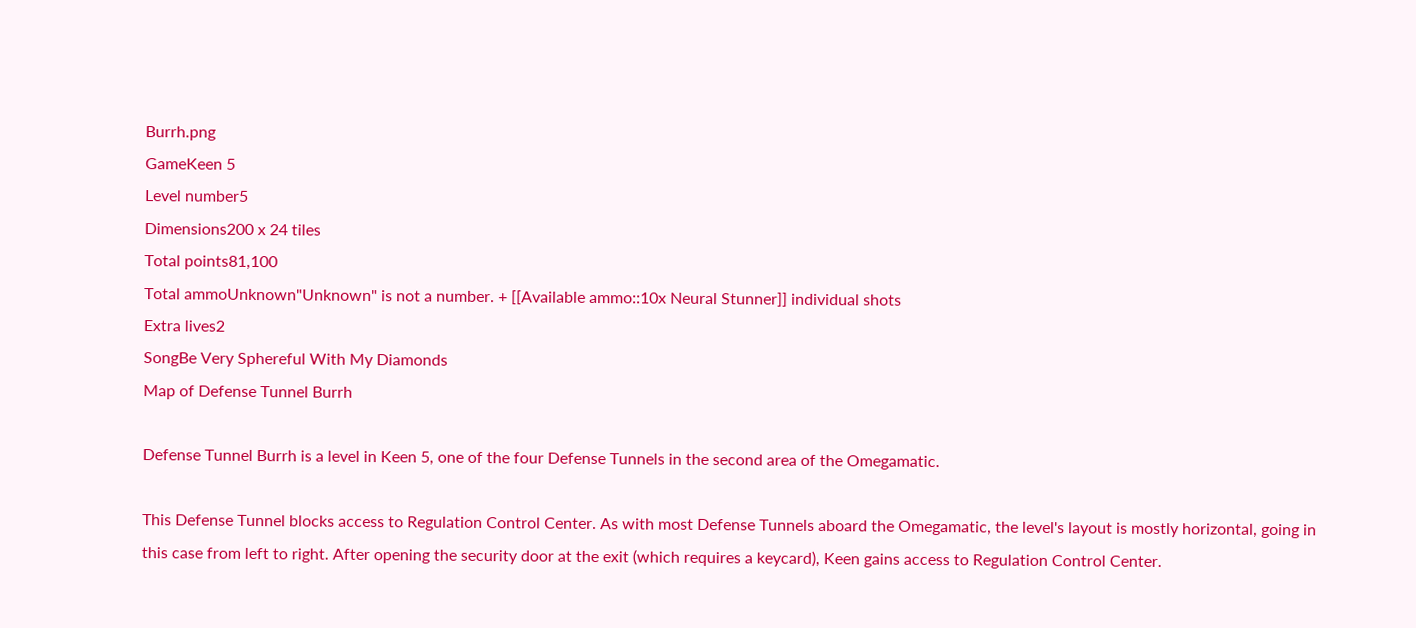Burrh.png
GameKeen 5
Level number5
Dimensions200 x 24 tiles
Total points81,100
Total ammoUnknown"Unknown" is not a number. + [[Available ammo::10x Neural Stunner]] individual shots
Extra lives2
SongBe Very Sphereful With My Diamonds
Map of Defense Tunnel Burrh

Defense Tunnel Burrh is a level in Keen 5, one of the four Defense Tunnels in the second area of the Omegamatic.

This Defense Tunnel blocks access to Regulation Control Center. As with most Defense Tunnels aboard the Omegamatic, the level's layout is mostly horizontal, going in this case from left to right. After opening the security door at the exit (which requires a keycard), Keen gains access to Regulation Control Center.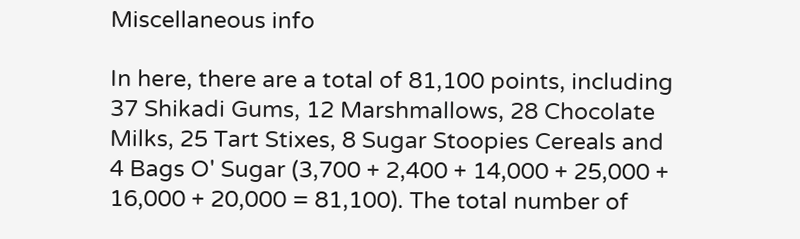Miscellaneous info

In here, there are a total of 81,100 points, including 37 Shikadi Gums, 12 Marshmallows, 28 Chocolate Milks, 25 Tart Stixes, 8 Sugar Stoopies Cereals and 4 Bags O' Sugar (3,700 + 2,400 + 14,000 + 25,000 + 16,000 + 20,000 = 81,100). The total number of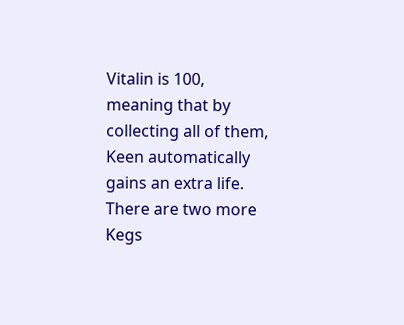Vitalin is 100, meaning that by collecting all of them, Keen automatically gains an extra life. There are two more Kegs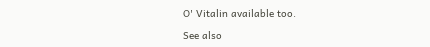O' Vitalin available too.

See also